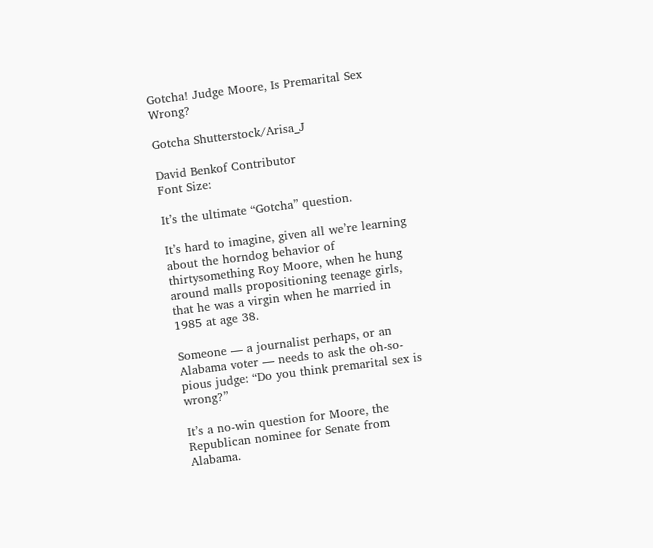Gotcha! Judge Moore, Is Premarital Sex Wrong?

Gotcha Shutterstock/Arisa_J

David Benkof Contributor
Font Size:

It’s the ultimate “Gotcha” question.

It’s hard to imagine, given all we’re learning about the horndog behavior of thirtysomething Roy Moore, when he hung around malls propositioning teenage girls, that he was a virgin when he married in 1985 at age 38.

Someone — a journalist perhaps, or an Alabama voter — needs to ask the oh-so-pious judge: “Do you think premarital sex is wrong?”

It’s a no-win question for Moore, the Republican nominee for Senate from Alabama.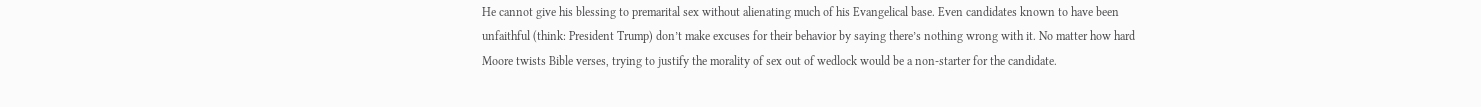He cannot give his blessing to premarital sex without alienating much of his Evangelical base. Even candidates known to have been unfaithful (think: President Trump) don’t make excuses for their behavior by saying there’s nothing wrong with it. No matter how hard Moore twists Bible verses, trying to justify the morality of sex out of wedlock would be a non-starter for the candidate.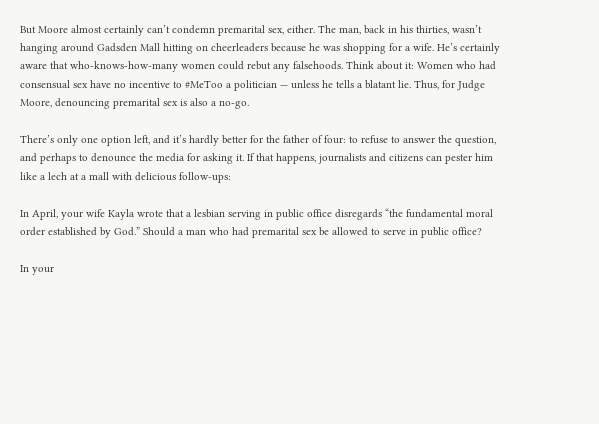But Moore almost certainly can’t condemn premarital sex, either. The man, back in his thirties, wasn’t hanging around Gadsden Mall hitting on cheerleaders because he was shopping for a wife. He’s certainly aware that who-knows-how-many women could rebut any falsehoods. Think about it: Women who had consensual sex have no incentive to #MeToo a politician — unless he tells a blatant lie. Thus, for Judge Moore, denouncing premarital sex is also a no-go.

There’s only one option left, and it’s hardly better for the father of four: to refuse to answer the question, and perhaps to denounce the media for asking it. If that happens, journalists and citizens can pester him like a lech at a mall with delicious follow-ups:

In April, your wife Kayla wrote that a lesbian serving in public office disregards “the fundamental moral order established by God.” Should a man who had premarital sex be allowed to serve in public office?

In your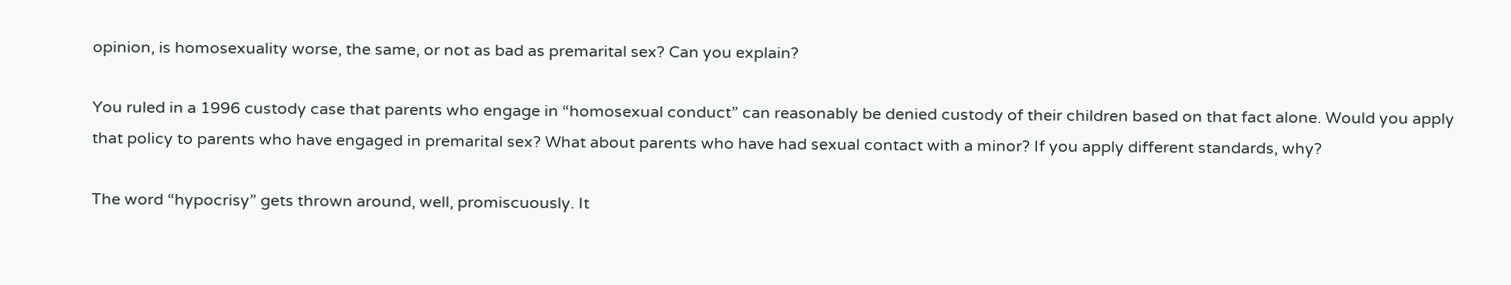opinion, is homosexuality worse, the same, or not as bad as premarital sex? Can you explain?

You ruled in a 1996 custody case that parents who engage in “homosexual conduct” can reasonably be denied custody of their children based on that fact alone. Would you apply that policy to parents who have engaged in premarital sex? What about parents who have had sexual contact with a minor? If you apply different standards, why?

The word “hypocrisy” gets thrown around, well, promiscuously. It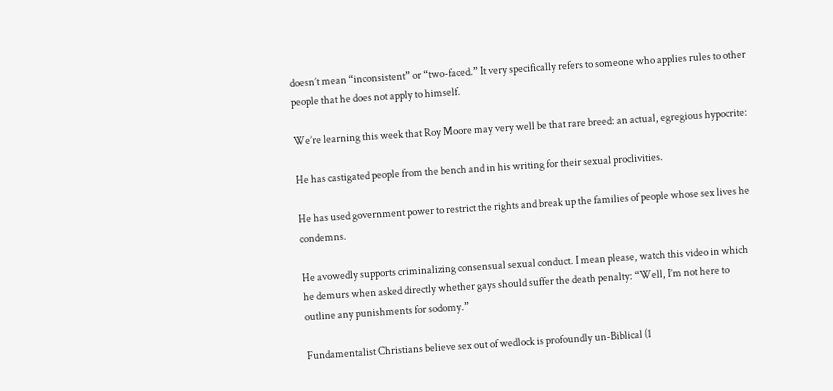doesn’t mean “inconsistent” or “two-faced.” It very specifically refers to someone who applies rules to other people that he does not apply to himself.

We’re learning this week that Roy Moore may very well be that rare breed: an actual, egregious hypocrite:

He has castigated people from the bench and in his writing for their sexual proclivities.

He has used government power to restrict the rights and break up the families of people whose sex lives he condemns.

He avowedly supports criminalizing consensual sexual conduct. I mean please, watch this video in which he demurs when asked directly whether gays should suffer the death penalty: “Well, I’m not here to outline any punishments for sodomy.”

Fundamentalist Christians believe sex out of wedlock is profoundly un-Biblical (1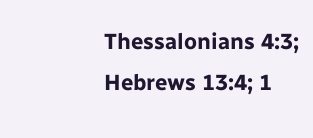Thessalonians 4:3; Hebrews 13:4; 1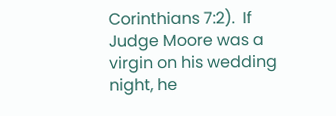Corinthians 7:2).  If Judge Moore was a virgin on his wedding night, he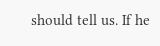should tell us. If he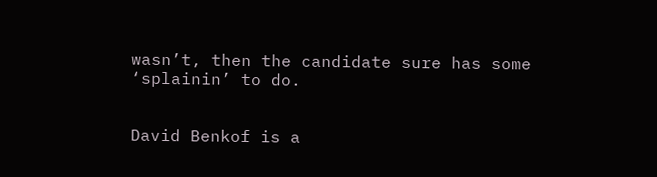wasn’t, then the candidate sure has some ‘splainin’ to do.


David Benkof is a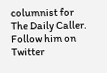columnist for The Daily Caller. Follow him on Twitter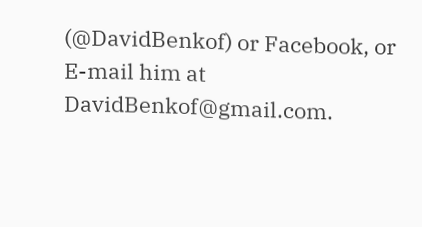(@DavidBenkof) or Facebook, or E-mail him at DavidBenkof@gmail.com.